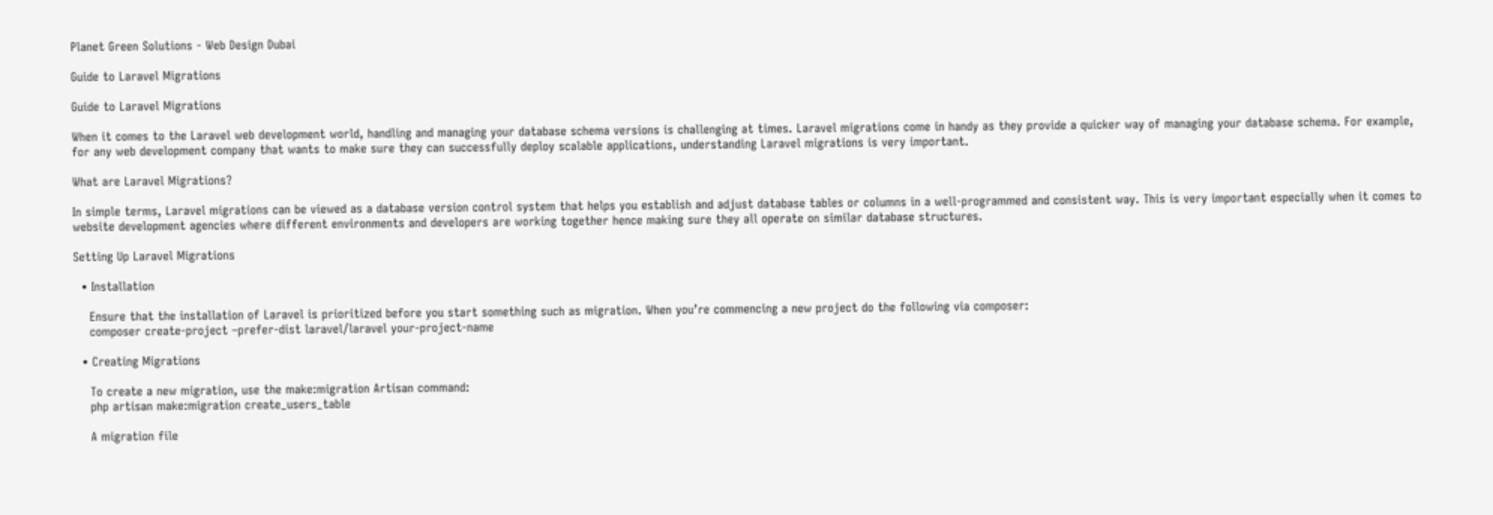Planet Green Solutions - Web Design Dubai

Guide to Laravel Migrations

Guide to Laravel Migrations

When it comes to the Laravel web development world, handling and managing your database schema versions is challenging at times. Laravel migrations come in handy as they provide a quicker way of managing your database schema. For example, for any web development company that wants to make sure they can successfully deploy scalable applications, understanding Laravel migrations is very important.

What are Laravel Migrations?

In simple terms, Laravel migrations can be viewed as a database version control system that helps you establish and adjust database tables or columns in a well-programmed and consistent way. This is very important especially when it comes to website development agencies where different environments and developers are working together hence making sure they all operate on similar database structures.

Setting Up Laravel Migrations

  • Installation

    Ensure that the installation of Laravel is prioritized before you start something such as migration. When you’re commencing a new project do the following via composer:
    composer create-project –prefer-dist laravel/laravel your-project-name

  • Creating Migrations

    To create a new migration, use the make:migration Artisan command:
    php artisan make:migration create_users_table

    A migration file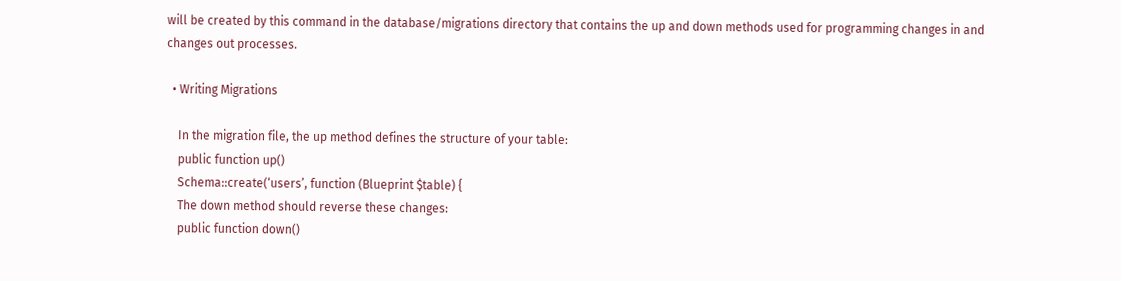will be created by this command in the database/migrations directory that contains the up and down methods used for programming changes in and changes out processes.

  • Writing Migrations

    In the migration file, the up method defines the structure of your table:
    public function up()
    Schema::create(‘users’, function (Blueprint $table) {
    The down method should reverse these changes:
    public function down()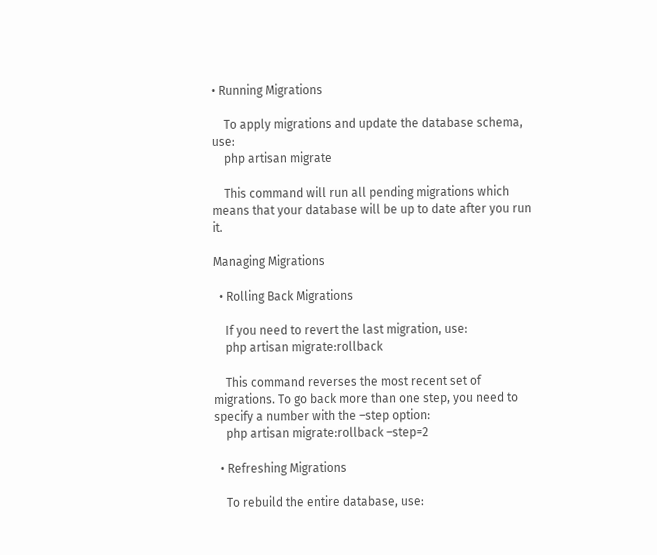• Running Migrations

    To apply migrations and update the database schema, use:
    php artisan migrate

    This command will run all pending migrations which means that your database will be up to date after you run it.

Managing Migrations

  • Rolling Back Migrations

    If you need to revert the last migration, use:
    php artisan migrate:rollback

    This command reverses the most recent set of migrations. To go back more than one step, you need to specify a number with the –step option:
    php artisan migrate:rollback –step=2

  • Refreshing Migrations

    To rebuild the entire database, use: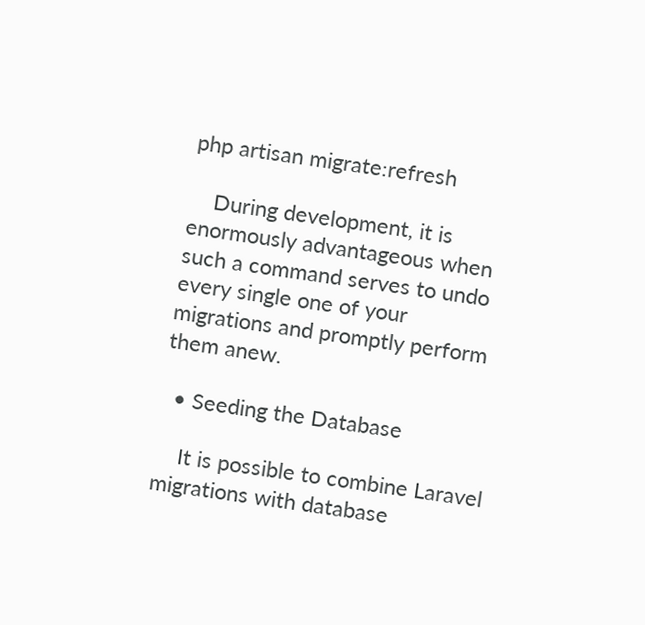php artisan migrate:refresh

    During development, it is enormously advantageous when such a command serves to undo every single one of your migrations and promptly perform them anew.

  • Seeding the Database

    It is possible to combine Laravel migrations with database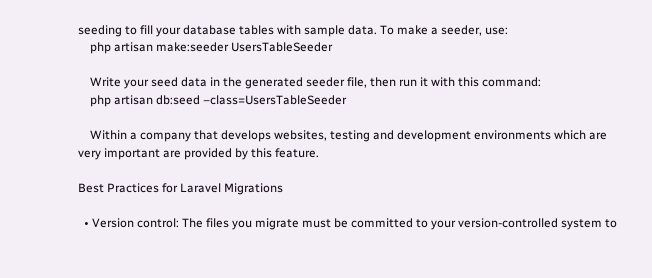seeding to fill your database tables with sample data. To make a seeder, use:
    php artisan make:seeder UsersTableSeeder

    Write your seed data in the generated seeder file, then run it with this command:
    php artisan db:seed –class=UsersTableSeeder

    Within a company that develops websites, testing and development environments which are very important are provided by this feature.

Best Practices for Laravel Migrations

  • Version control: The files you migrate must be committed to your version-controlled system to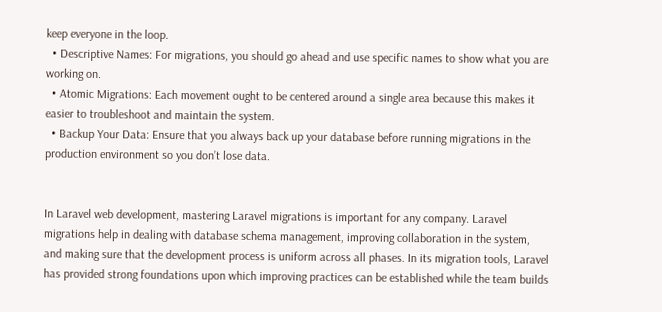keep everyone in the loop.
  • Descriptive Names: For migrations, you should go ahead and use specific names to show what you are working on.
  • Atomic Migrations: Each movement ought to be centered around a single area because this makes it easier to troubleshoot and maintain the system.
  • Backup Your Data: Ensure that you always back up your database before running migrations in the production environment so you don’t lose data.


In Laravel web development, mastering Laravel migrations is important for any company. Laravel migrations help in dealing with database schema management, improving collaboration in the system, and making sure that the development process is uniform across all phases. In its migration tools, Laravel has provided strong foundations upon which improving practices can be established while the team builds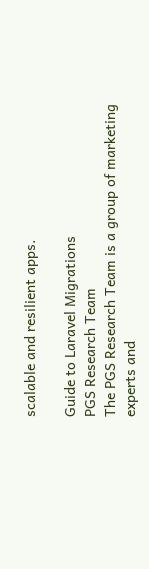scalable and resilient apps.

Guide to Laravel Migrations
PGS Research Team
The PGS Research Team is a group of marketing experts and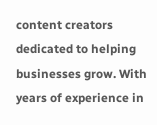content creators dedicated to helping businesses grow. With years of experience in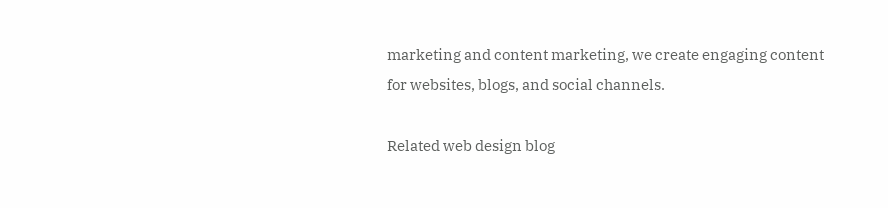marketing and content marketing, we create engaging content for websites, blogs, and social channels.

Related web design blog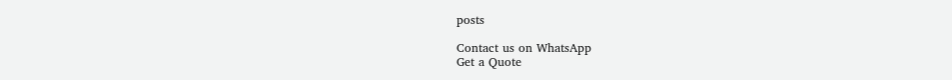posts

Contact us on WhatsApp
Get a Quote